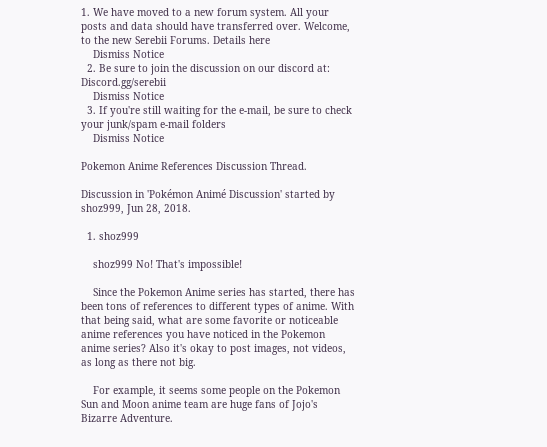1. We have moved to a new forum system. All your posts and data should have transferred over. Welcome, to the new Serebii Forums. Details here
    Dismiss Notice
  2. Be sure to join the discussion on our discord at: Discord.gg/serebii
    Dismiss Notice
  3. If you're still waiting for the e-mail, be sure to check your junk/spam e-mail folders
    Dismiss Notice

Pokemon Anime References Discussion Thread.

Discussion in 'Pokémon Animé Discussion' started by shoz999, Jun 28, 2018.

  1. shoz999

    shoz999 No! That's impossible!

    Since the Pokemon Anime series has started, there has been tons of references to different types of anime. With that being said, what are some favorite or noticeable anime references you have noticed in the Pokemon anime series? Also it's okay to post images, not videos, as long as there not big.

    For example, it seems some people on the Pokemon Sun and Moon anime team are huge fans of Jojo's Bizarre Adventure.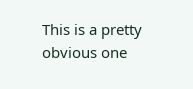This is a pretty obvious one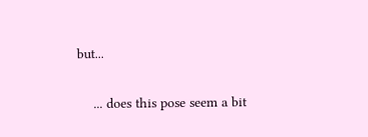but...

    ... does this pose seem a bit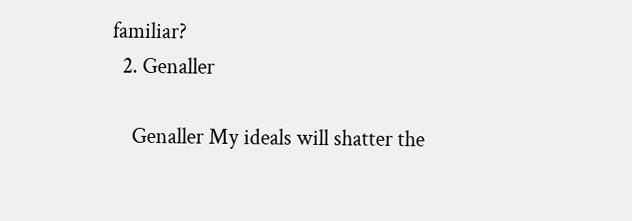familiar?
  2. Genaller

    Genaller My ideals will shatter the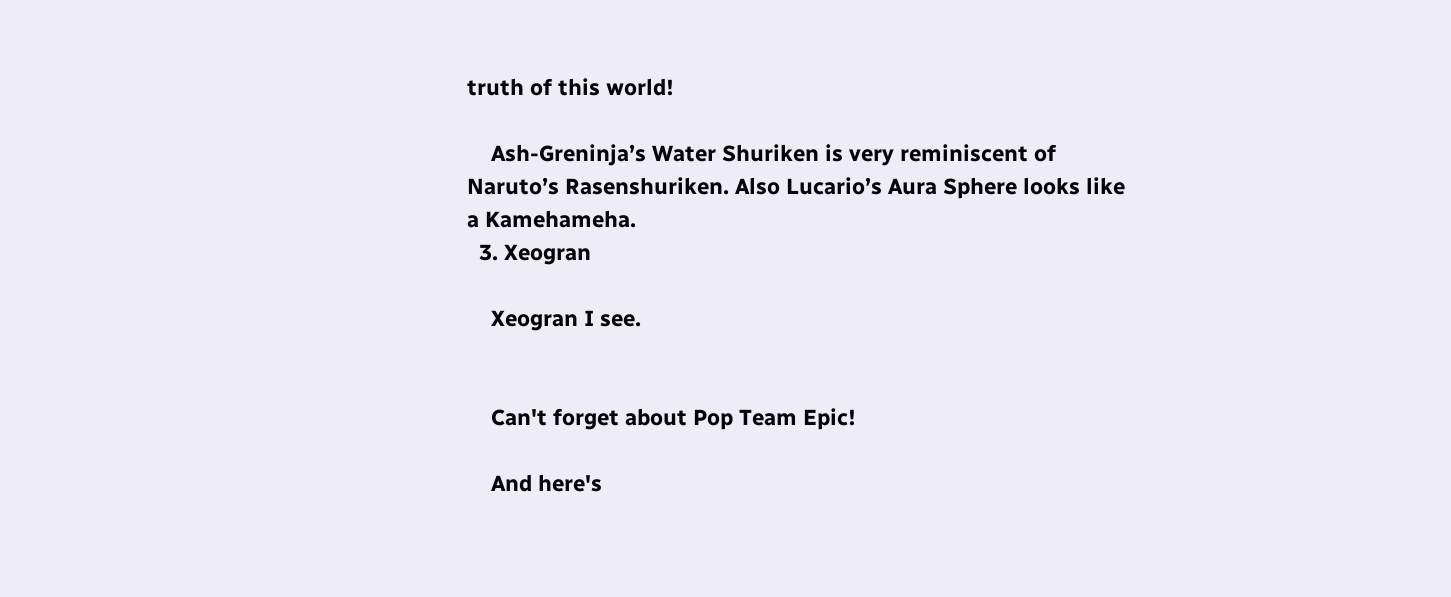truth of this world!

    Ash-Greninja’s Water Shuriken is very reminiscent of Naruto’s Rasenshuriken. Also Lucario’s Aura Sphere looks like a Kamehameha.
  3. Xeogran

    Xeogran I see.


    Can't forget about Pop Team Epic!

    And here's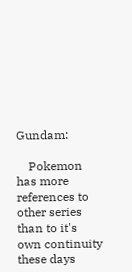Gundam:

    Pokemon has more references to other series than to it's own continuity these days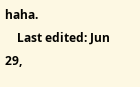haha.
    Last edited: Jun 29,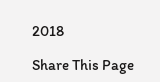2018

Share This Page